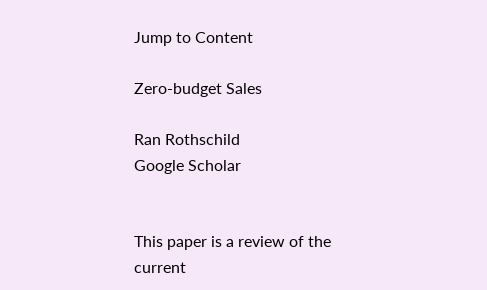Jump to Content

Zero-budget Sales

Ran Rothschild
Google Scholar


This paper is a review of the current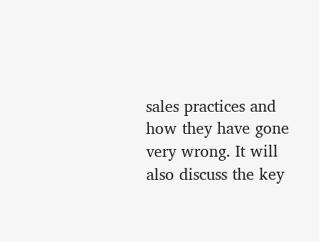sales practices and how they have gone very wrong. It will also discuss the key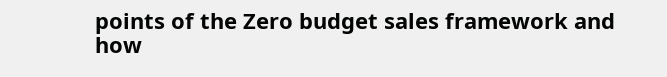points of the Zero budget sales framework and how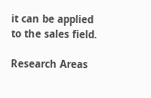it can be applied to the sales field.

Research Areas